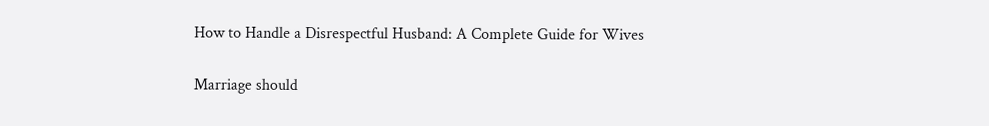How to Handle a Disrespectful Husband: A Complete Guide for Wives

Marriage should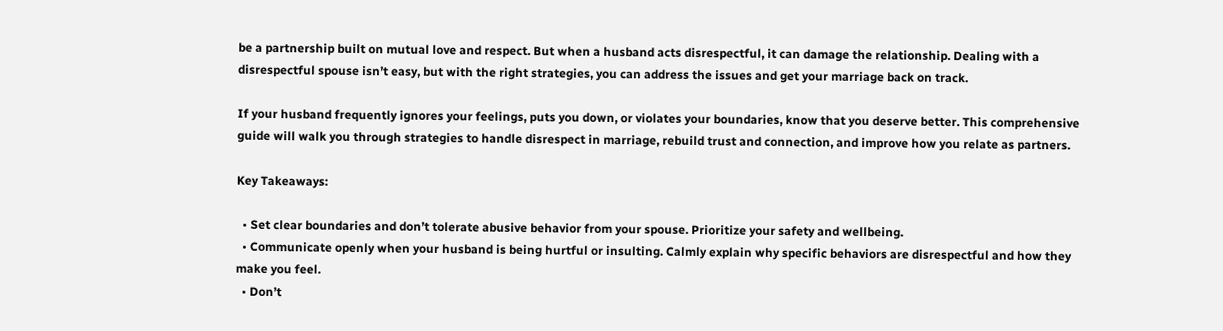be a partnership built on mutual love and respect. But when a husband acts disrespectful, it can damage the relationship. Dealing with a disrespectful spouse isn’t easy, but with the right strategies, you can address the issues and get your marriage back on track.

If your husband frequently ignores your feelings, puts you down, or violates your boundaries, know that you deserve better. This comprehensive guide will walk you through strategies to handle disrespect in marriage, rebuild trust and connection, and improve how you relate as partners.

Key Takeaways:

  • Set clear boundaries and don’t tolerate abusive behavior from your spouse. Prioritize your safety and wellbeing.
  • Communicate openly when your husband is being hurtful or insulting. Calmly explain why specific behaviors are disrespectful and how they make you feel.
  • Don’t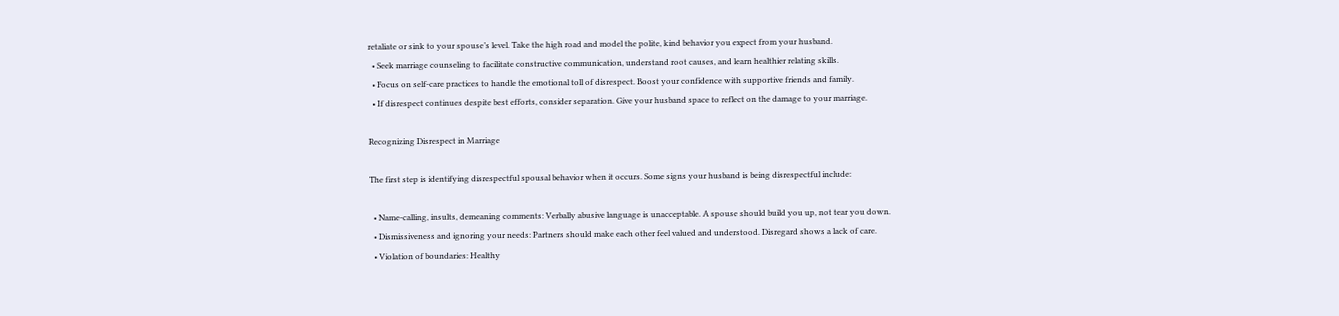retaliate or sink to your spouse’s level. Take the high road and model the polite, kind behavior you expect from your husband.
  • Seek marriage counseling to facilitate constructive communication, understand root causes, and learn healthier relating skills.
  • Focus on self-care practices to handle the emotional toll of disrespect. Boost your confidence with supportive friends and family.
  • If disrespect continues despite best efforts, consider separation. Give your husband space to reflect on the damage to your marriage.

Recognizing Disrespect in Marriage

The first step is identifying disrespectful spousal behavior when it occurs. Some signs your husband is being disrespectful include:

  • Name-calling, insults, demeaning comments: Verbally abusive language is unacceptable. A spouse should build you up, not tear you down.
  • Dismissiveness and ignoring your needs: Partners should make each other feel valued and understood. Disregard shows a lack of care.
  • Violation of boundaries: Healthy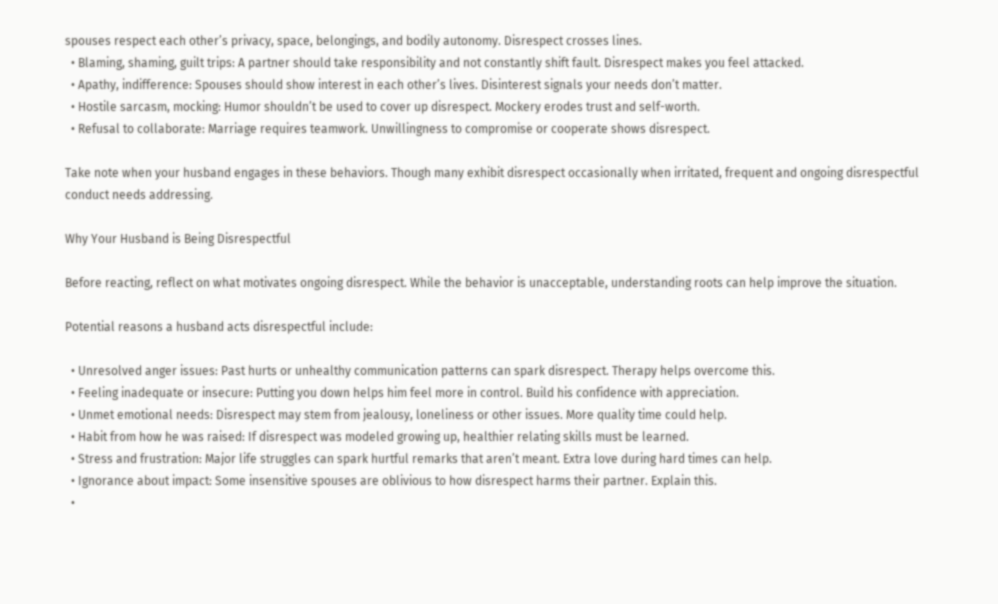spouses respect each other’s privacy, space, belongings, and bodily autonomy. Disrespect crosses lines.
  • Blaming, shaming, guilt trips: A partner should take responsibility and not constantly shift fault. Disrespect makes you feel attacked.
  • Apathy, indifference: Spouses should show interest in each other’s lives. Disinterest signals your needs don’t matter.
  • Hostile sarcasm, mocking: Humor shouldn’t be used to cover up disrespect. Mockery erodes trust and self-worth.
  • Refusal to collaborate: Marriage requires teamwork. Unwillingness to compromise or cooperate shows disrespect.

Take note when your husband engages in these behaviors. Though many exhibit disrespect occasionally when irritated, frequent and ongoing disrespectful conduct needs addressing.

Why Your Husband is Being Disrespectful

Before reacting, reflect on what motivates ongoing disrespect. While the behavior is unacceptable, understanding roots can help improve the situation.

Potential reasons a husband acts disrespectful include:

  • Unresolved anger issues: Past hurts or unhealthy communication patterns can spark disrespect. Therapy helps overcome this.
  • Feeling inadequate or insecure: Putting you down helps him feel more in control. Build his confidence with appreciation.
  • Unmet emotional needs: Disrespect may stem from jealousy, loneliness or other issues. More quality time could help.
  • Habit from how he was raised: If disrespect was modeled growing up, healthier relating skills must be learned.
  • Stress and frustration: Major life struggles can spark hurtful remarks that aren’t meant. Extra love during hard times can help.
  • Ignorance about impact: Some insensitive spouses are oblivious to how disrespect harms their partner. Explain this.
  •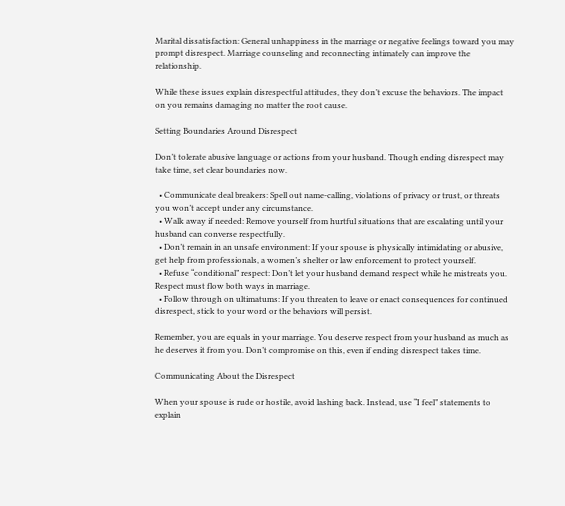Marital dissatisfaction: General unhappiness in the marriage or negative feelings toward you may prompt disrespect. Marriage counseling and reconnecting intimately can improve the relationship.

While these issues explain disrespectful attitudes, they don’t excuse the behaviors. The impact on you remains damaging no matter the root cause.

Setting Boundaries Around Disrespect

Don’t tolerate abusive language or actions from your husband. Though ending disrespect may take time, set clear boundaries now.

  • Communicate deal breakers: Spell out name-calling, violations of privacy or trust, or threats you won’t accept under any circumstance.
  • Walk away if needed: Remove yourself from hurtful situations that are escalating until your husband can converse respectfully.
  • Don’t remain in an unsafe environment: If your spouse is physically intimidating or abusive, get help from professionals, a women’s shelter or law enforcement to protect yourself.
  • Refuse “conditional” respect: Don’t let your husband demand respect while he mistreats you. Respect must flow both ways in marriage.
  • Follow through on ultimatums: If you threaten to leave or enact consequences for continued disrespect, stick to your word or the behaviors will persist.

Remember, you are equals in your marriage. You deserve respect from your husband as much as he deserves it from you. Don’t compromise on this, even if ending disrespect takes time.

Communicating About the Disrespect

When your spouse is rude or hostile, avoid lashing back. Instead, use “I feel” statements to explain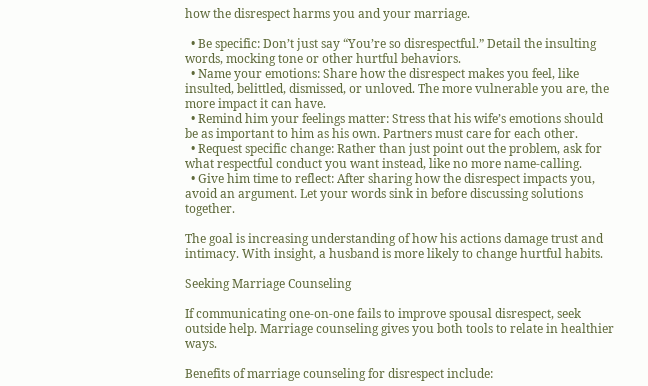how the disrespect harms you and your marriage.

  • Be specific: Don’t just say “You’re so disrespectful.” Detail the insulting words, mocking tone or other hurtful behaviors.
  • Name your emotions: Share how the disrespect makes you feel, like insulted, belittled, dismissed, or unloved. The more vulnerable you are, the more impact it can have.
  • Remind him your feelings matter: Stress that his wife’s emotions should be as important to him as his own. Partners must care for each other.
  • Request specific change: Rather than just point out the problem, ask for what respectful conduct you want instead, like no more name-calling.
  • Give him time to reflect: After sharing how the disrespect impacts you, avoid an argument. Let your words sink in before discussing solutions together.

The goal is increasing understanding of how his actions damage trust and intimacy. With insight, a husband is more likely to change hurtful habits.

Seeking Marriage Counseling

If communicating one-on-one fails to improve spousal disrespect, seek outside help. Marriage counseling gives you both tools to relate in healthier ways.

Benefits of marriage counseling for disrespect include: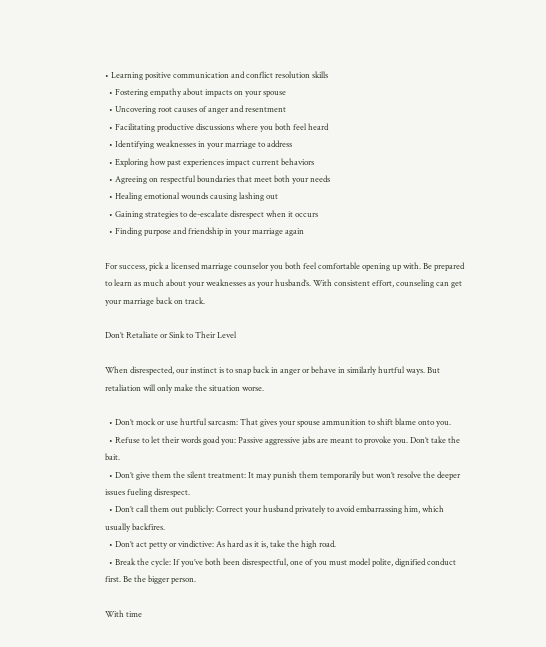• Learning positive communication and conflict resolution skills
  • Fostering empathy about impacts on your spouse
  • Uncovering root causes of anger and resentment
  • Facilitating productive discussions where you both feel heard
  • Identifying weaknesses in your marriage to address
  • Exploring how past experiences impact current behaviors
  • Agreeing on respectful boundaries that meet both your needs
  • Healing emotional wounds causing lashing out
  • Gaining strategies to de-escalate disrespect when it occurs
  • Finding purpose and friendship in your marriage again

For success, pick a licensed marriage counselor you both feel comfortable opening up with. Be prepared to learn as much about your weaknesses as your husband’s. With consistent effort, counseling can get your marriage back on track.

Don’t Retaliate or Sink to Their Level

When disrespected, our instinct is to snap back in anger or behave in similarly hurtful ways. But retaliation will only make the situation worse.

  • Don’t mock or use hurtful sarcasm: That gives your spouse ammunition to shift blame onto you.
  • Refuse to let their words goad you: Passive aggressive jabs are meant to provoke you. Don’t take the bait.
  • Don’t give them the silent treatment: It may punish them temporarily but won’t resolve the deeper issues fueling disrespect.
  • Don’t call them out publicly: Correct your husband privately to avoid embarrassing him, which usually backfires.
  • Don’t act petty or vindictive: As hard as it is, take the high road.
  • Break the cycle: If you’ve both been disrespectful, one of you must model polite, dignified conduct first. Be the bigger person.

With time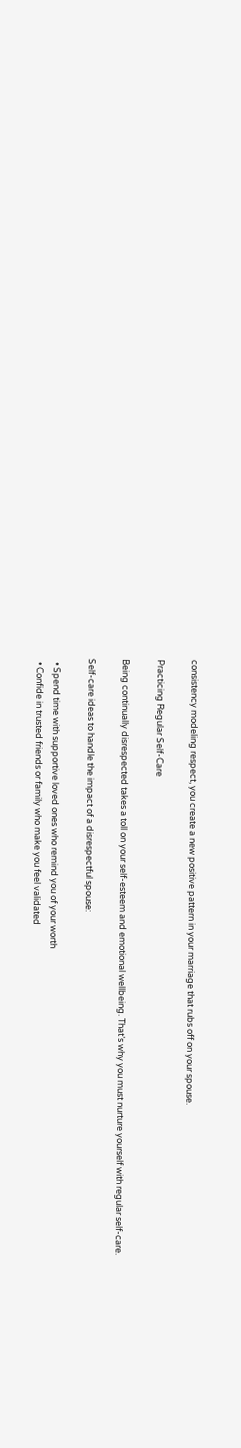consistency modeling respect, you create a new positive pattern in your marriage that rubs off on your spouse.

Practicing Regular Self-Care

Being continually disrespected takes a toll on your self-esteem and emotional wellbeing. That’s why you must nurture yourself with regular self-care.

Self-care ideas to handle the impact of a disrespectful spouse:

  • Spend time with supportive loved ones who remind you of your worth
  • Confide in trusted friends or family who make you feel validated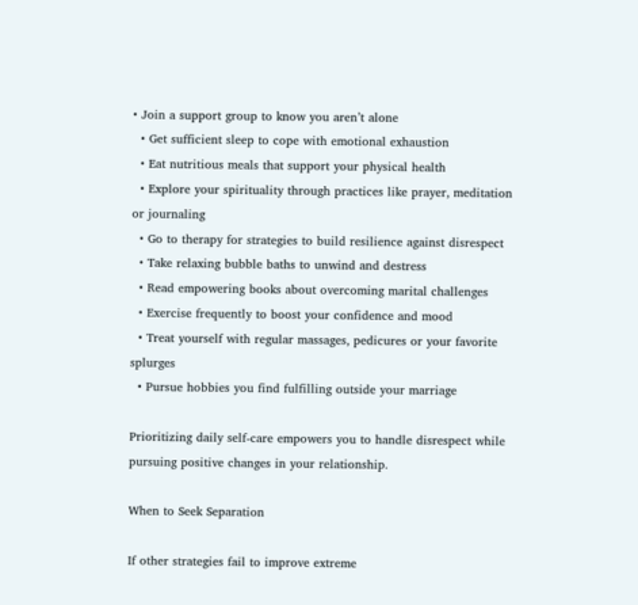• Join a support group to know you aren’t alone
  • Get sufficient sleep to cope with emotional exhaustion
  • Eat nutritious meals that support your physical health
  • Explore your spirituality through practices like prayer, meditation or journaling
  • Go to therapy for strategies to build resilience against disrespect
  • Take relaxing bubble baths to unwind and destress
  • Read empowering books about overcoming marital challenges
  • Exercise frequently to boost your confidence and mood
  • Treat yourself with regular massages, pedicures or your favorite splurges
  • Pursue hobbies you find fulfilling outside your marriage

Prioritizing daily self-care empowers you to handle disrespect while pursuing positive changes in your relationship.

When to Seek Separation

If other strategies fail to improve extreme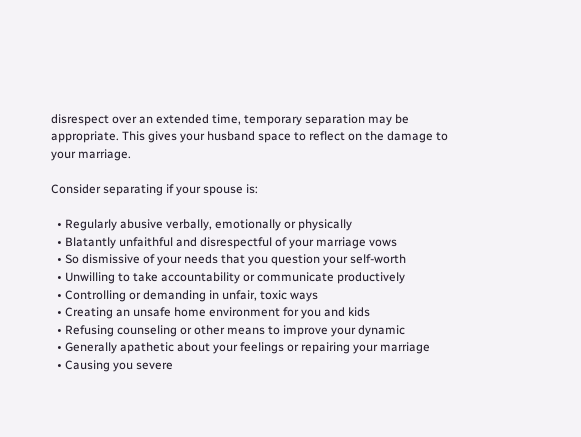disrespect over an extended time, temporary separation may be appropriate. This gives your husband space to reflect on the damage to your marriage.

Consider separating if your spouse is:

  • Regularly abusive verbally, emotionally or physically
  • Blatantly unfaithful and disrespectful of your marriage vows
  • So dismissive of your needs that you question your self-worth
  • Unwilling to take accountability or communicate productively
  • Controlling or demanding in unfair, toxic ways
  • Creating an unsafe home environment for you and kids
  • Refusing counseling or other means to improve your dynamic
  • Generally apathetic about your feelings or repairing your marriage
  • Causing you severe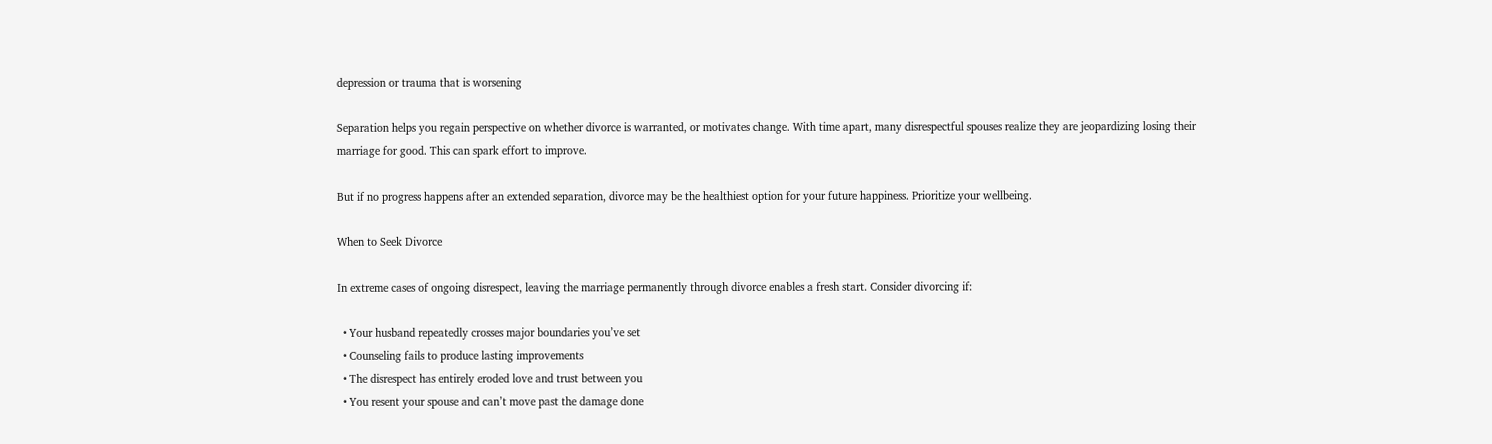depression or trauma that is worsening

Separation helps you regain perspective on whether divorce is warranted, or motivates change. With time apart, many disrespectful spouses realize they are jeopardizing losing their marriage for good. This can spark effort to improve.

But if no progress happens after an extended separation, divorce may be the healthiest option for your future happiness. Prioritize your wellbeing.

When to Seek Divorce

In extreme cases of ongoing disrespect, leaving the marriage permanently through divorce enables a fresh start. Consider divorcing if:

  • Your husband repeatedly crosses major boundaries you’ve set
  • Counseling fails to produce lasting improvements
  • The disrespect has entirely eroded love and trust between you
  • You resent your spouse and can’t move past the damage done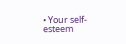• Your self-esteem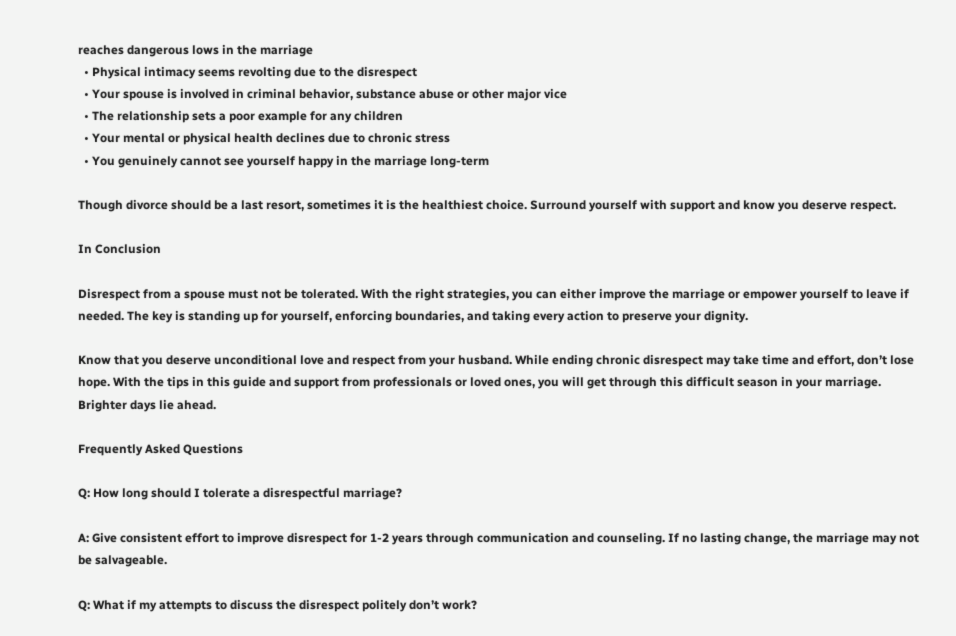reaches dangerous lows in the marriage
  • Physical intimacy seems revolting due to the disrespect
  • Your spouse is involved in criminal behavior, substance abuse or other major vice
  • The relationship sets a poor example for any children
  • Your mental or physical health declines due to chronic stress
  • You genuinely cannot see yourself happy in the marriage long-term

Though divorce should be a last resort, sometimes it is the healthiest choice. Surround yourself with support and know you deserve respect.

In Conclusion

Disrespect from a spouse must not be tolerated. With the right strategies, you can either improve the marriage or empower yourself to leave if needed. The key is standing up for yourself, enforcing boundaries, and taking every action to preserve your dignity.

Know that you deserve unconditional love and respect from your husband. While ending chronic disrespect may take time and effort, don’t lose hope. With the tips in this guide and support from professionals or loved ones, you will get through this difficult season in your marriage. Brighter days lie ahead.

Frequently Asked Questions

Q: How long should I tolerate a disrespectful marriage?

A: Give consistent effort to improve disrespect for 1-2 years through communication and counseling. If no lasting change, the marriage may not be salvageable.

Q: What if my attempts to discuss the disrespect politely don’t work?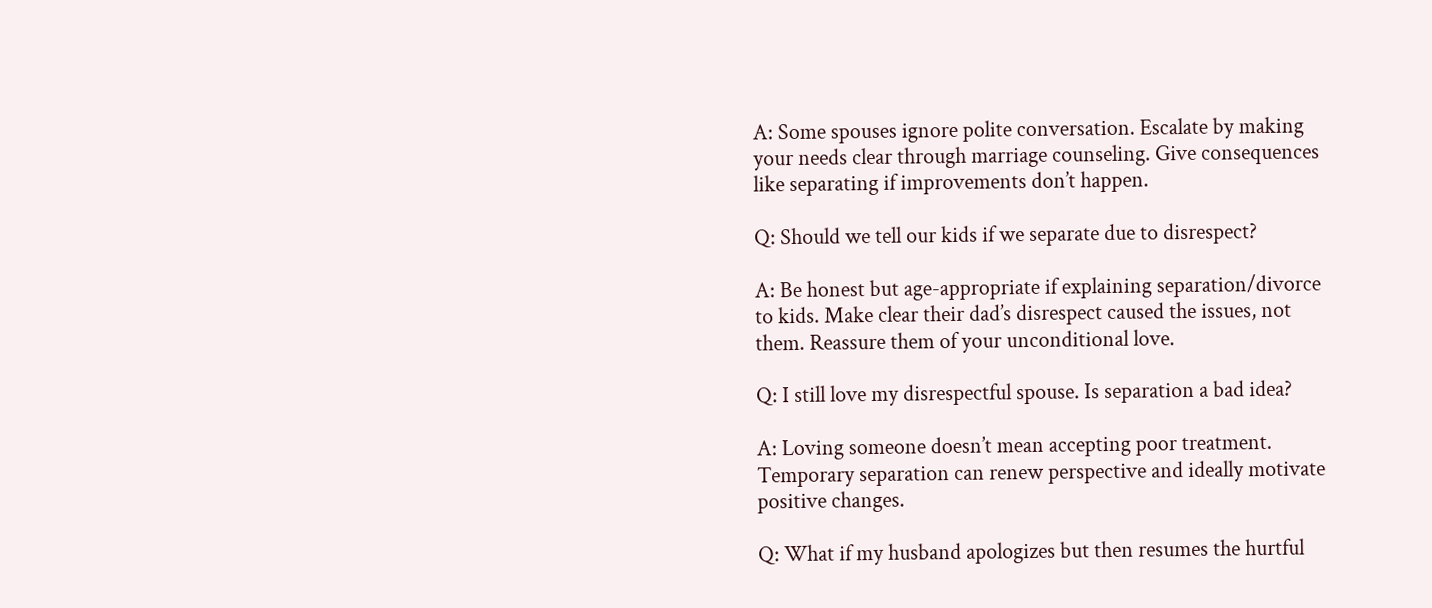A: Some spouses ignore polite conversation. Escalate by making your needs clear through marriage counseling. Give consequences like separating if improvements don’t happen.

Q: Should we tell our kids if we separate due to disrespect?

A: Be honest but age-appropriate if explaining separation/divorce to kids. Make clear their dad’s disrespect caused the issues, not them. Reassure them of your unconditional love.

Q: I still love my disrespectful spouse. Is separation a bad idea?

A: Loving someone doesn’t mean accepting poor treatment. Temporary separation can renew perspective and ideally motivate positive changes.

Q: What if my husband apologizes but then resumes the hurtful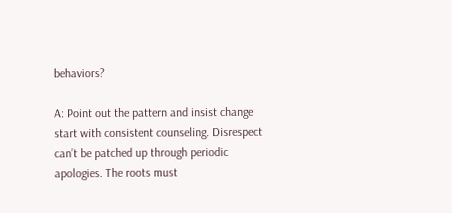behaviors?

A: Point out the pattern and insist change start with consistent counseling. Disrespect can’t be patched up through periodic apologies. The roots must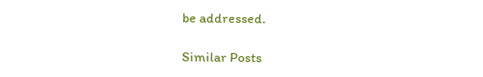be addressed.

Similar Posts